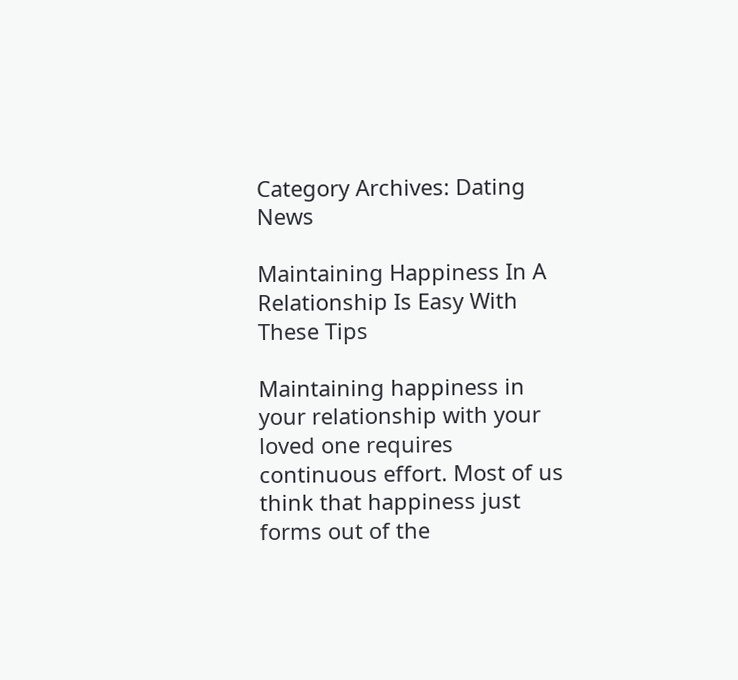Category Archives: Dating News

Maintaining Happiness In A Relationship Is Easy With These Tips

Maintaining happiness in your relationship with your loved one requires continuous effort. Most of us think that happiness just forms out of the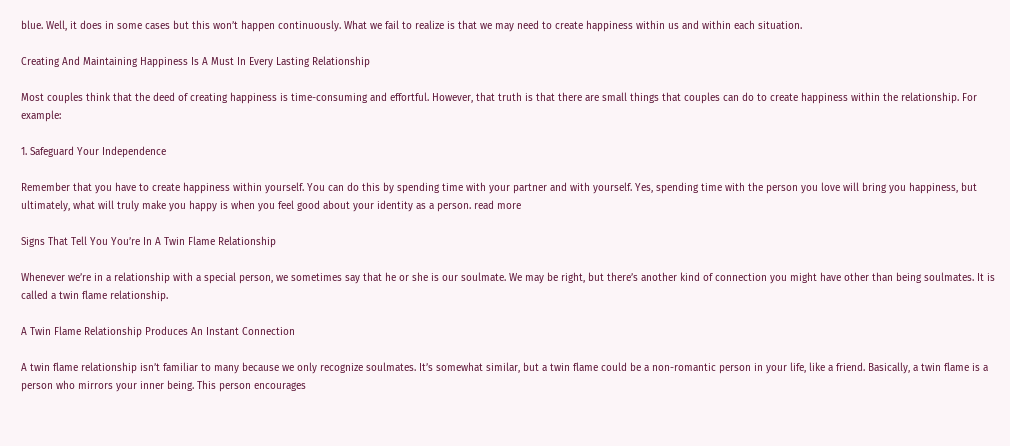blue. Well, it does in some cases but this won’t happen continuously. What we fail to realize is that we may need to create happiness within us and within each situation.

Creating And Maintaining Happiness Is A Must In Every Lasting Relationship

Most couples think that the deed of creating happiness is time-consuming and effortful. However, that truth is that there are small things that couples can do to create happiness within the relationship. For example:

1. Safeguard Your Independence

Remember that you have to create happiness within yourself. You can do this by spending time with your partner and with yourself. Yes, spending time with the person you love will bring you happiness, but ultimately, what will truly make you happy is when you feel good about your identity as a person. read more

Signs That Tell You You’re In A Twin Flame Relationship

Whenever we’re in a relationship with a special person, we sometimes say that he or she is our soulmate. We may be right, but there’s another kind of connection you might have other than being soulmates. It is called a twin flame relationship.

A Twin Flame Relationship Produces An Instant Connection

A twin flame relationship isn’t familiar to many because we only recognize soulmates. It’s somewhat similar, but a twin flame could be a non-romantic person in your life, like a friend. Basically, a twin flame is a person who mirrors your inner being. This person encourages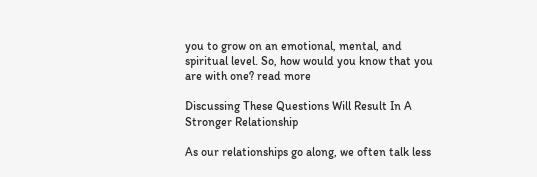you to grow on an emotional, mental, and spiritual level. So, how would you know that you are with one? read more

Discussing These Questions Will Result In A Stronger Relationship

As our relationships go along, we often talk less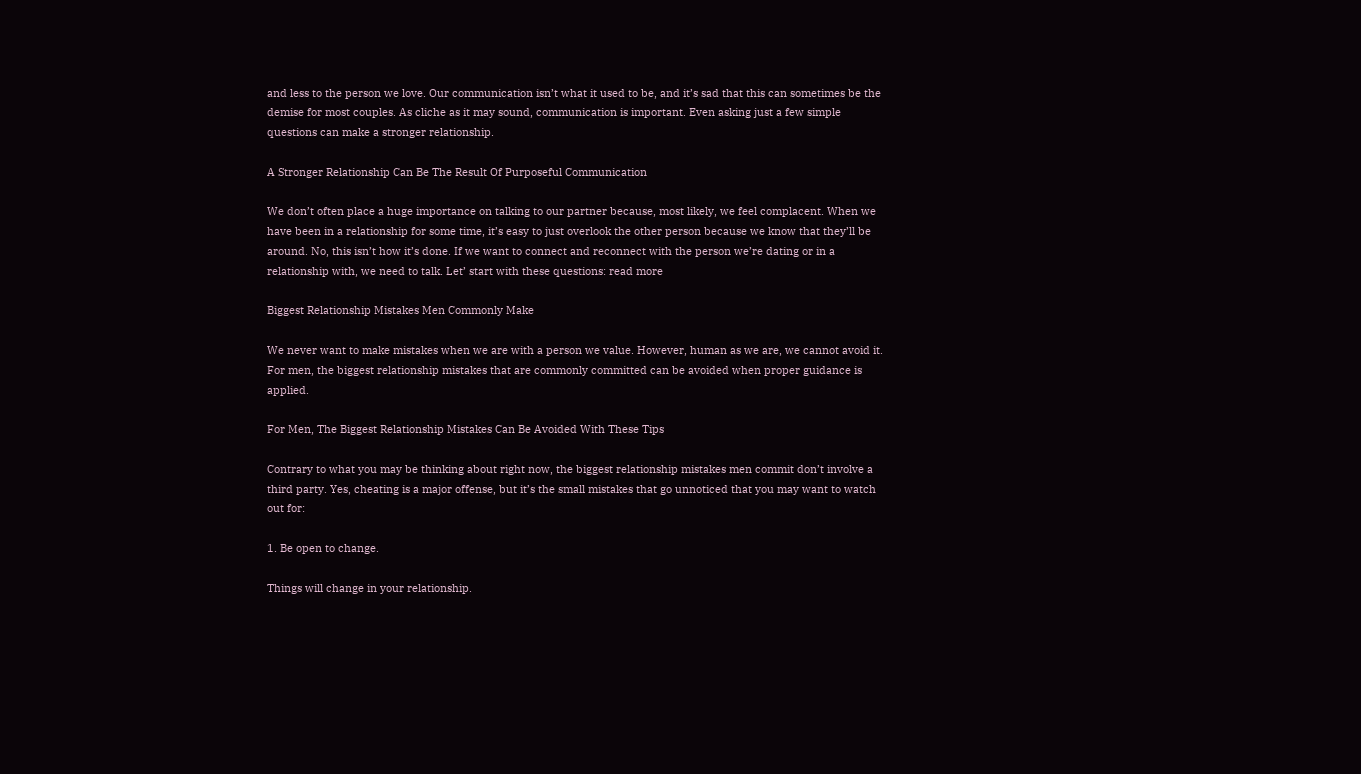and less to the person we love. Our communication isn’t what it used to be, and it’s sad that this can sometimes be the demise for most couples. As cliche as it may sound, communication is important. Even asking just a few simple questions can make a stronger relationship.

A Stronger Relationship Can Be The Result Of Purposeful Communication

We don’t often place a huge importance on talking to our partner because, most likely, we feel complacent. When we have been in a relationship for some time, it’s easy to just overlook the other person because we know that they’ll be around. No, this isn’t how it’s done. If we want to connect and reconnect with the person we’re dating or in a relationship with, we need to talk. Let’ start with these questions: read more

Biggest Relationship Mistakes Men Commonly Make

We never want to make mistakes when we are with a person we value. However, human as we are, we cannot avoid it. For men, the biggest relationship mistakes that are commonly committed can be avoided when proper guidance is applied.

For Men, The Biggest Relationship Mistakes Can Be Avoided With These Tips

Contrary to what you may be thinking about right now, the biggest relationship mistakes men commit don’t involve a third party. Yes, cheating is a major offense, but it’s the small mistakes that go unnoticed that you may want to watch out for:

1. Be open to change.

Things will change in your relationship.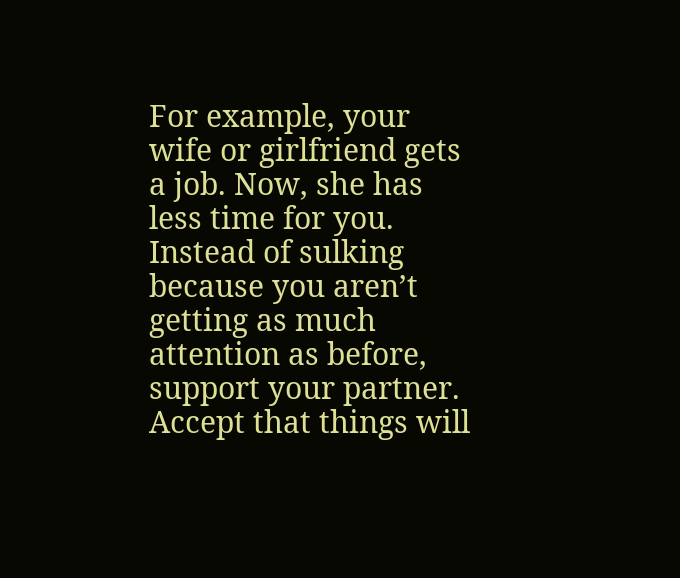For example, your wife or girlfriend gets a job. Now, she has less time for you. Instead of sulking because you aren’t getting as much attention as before, support your partner. Accept that things will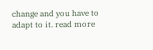change and you have to adapt to it. read more